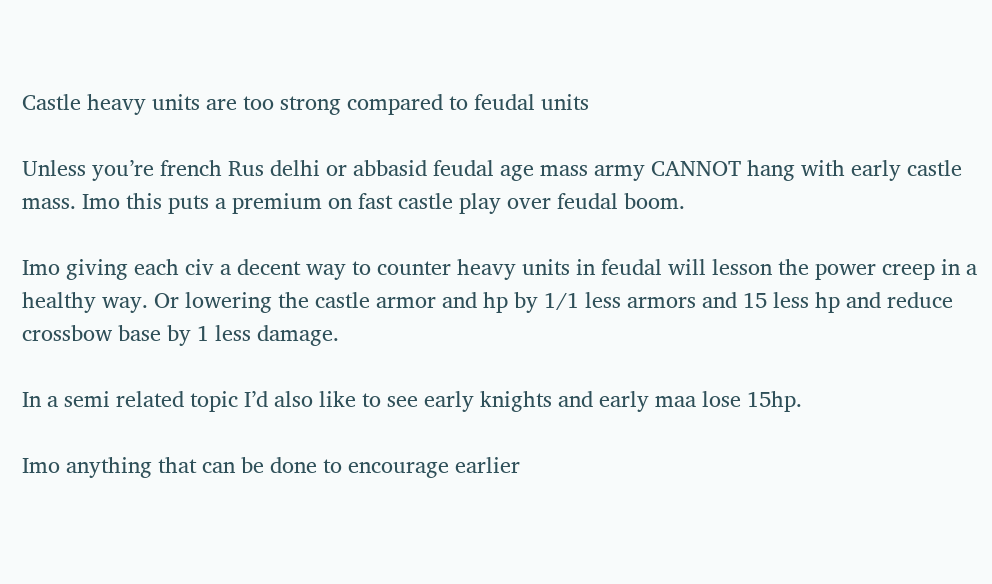Castle heavy units are too strong compared to feudal units

Unless you’re french Rus delhi or abbasid feudal age mass army CANNOT hang with early castle mass. Imo this puts a premium on fast castle play over feudal boom.

Imo giving each civ a decent way to counter heavy units in feudal will lesson the power creep in a healthy way. Or lowering the castle armor and hp by 1/1 less armors and 15 less hp and reduce crossbow base by 1 less damage.

In a semi related topic I’d also like to see early knights and early maa lose 15hp.

Imo anything that can be done to encourage earlier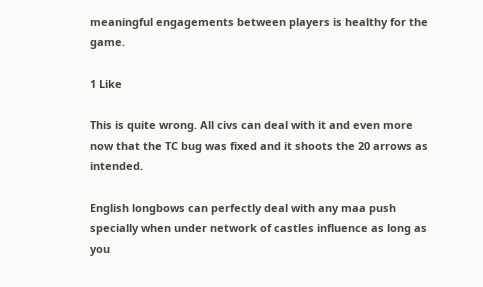meaningful engagements between players is healthy for the game.

1 Like

This is quite wrong. All civs can deal with it and even more now that the TC bug was fixed and it shoots the 20 arrows as intended.

English longbows can perfectly deal with any maa push specially when under network of castles influence as long as you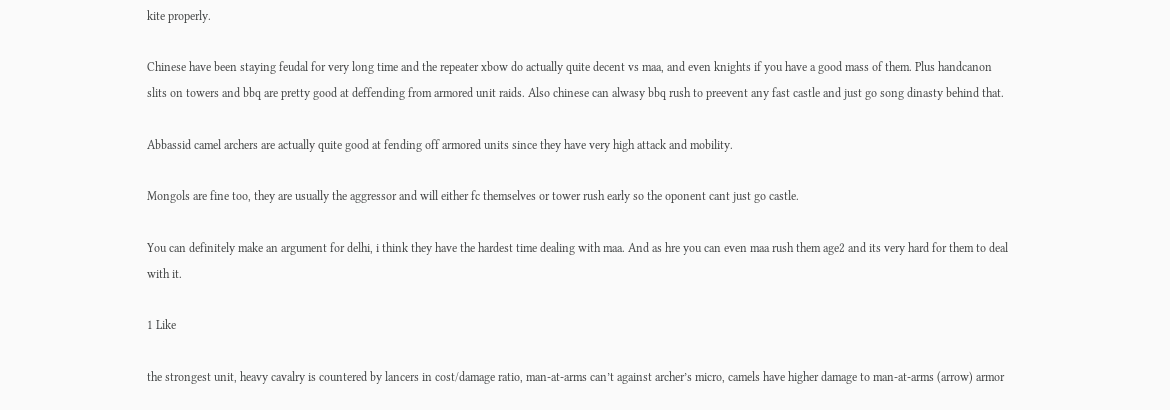kite properly.

Chinese have been staying feudal for very long time and the repeater xbow do actually quite decent vs maa, and even knights if you have a good mass of them. Plus handcanon slits on towers and bbq are pretty good at deffending from armored unit raids. Also chinese can alwasy bbq rush to preevent any fast castle and just go song dinasty behind that.

Abbassid camel archers are actually quite good at fending off armored units since they have very high attack and mobility.

Mongols are fine too, they are usually the aggressor and will either fc themselves or tower rush early so the oponent cant just go castle.

You can definitely make an argument for delhi, i think they have the hardest time dealing with maa. And as hre you can even maa rush them age2 and its very hard for them to deal with it.

1 Like

the strongest unit, heavy cavalry is countered by lancers in cost/damage ratio, man-at-arms can’t against archer’s micro, camels have higher damage to man-at-arms (arrow) armor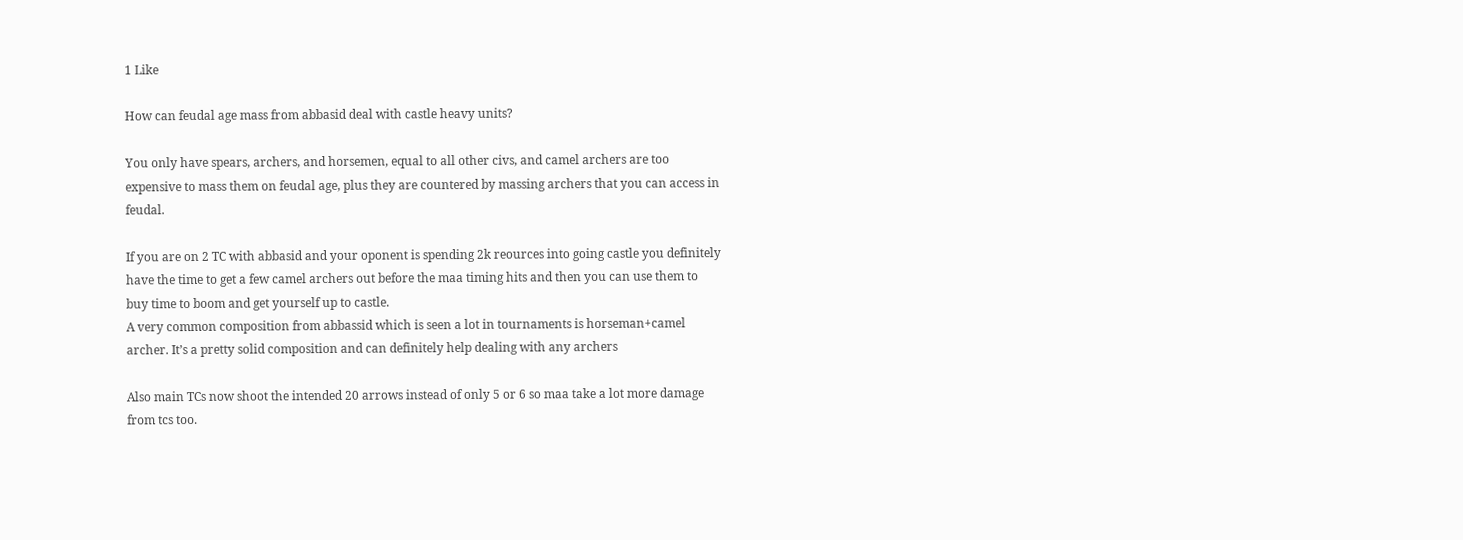1 Like

How can feudal age mass from abbasid deal with castle heavy units?

You only have spears, archers, and horsemen, equal to all other civs, and camel archers are too expensive to mass them on feudal age, plus they are countered by massing archers that you can access in feudal.

If you are on 2 TC with abbasid and your oponent is spending 2k reources into going castle you definitely have the time to get a few camel archers out before the maa timing hits and then you can use them to buy time to boom and get yourself up to castle.
A very common composition from abbassid which is seen a lot in tournaments is horseman+camel archer. It’s a pretty solid composition and can definitely help dealing with any archers

Also main TCs now shoot the intended 20 arrows instead of only 5 or 6 so maa take a lot more damage from tcs too.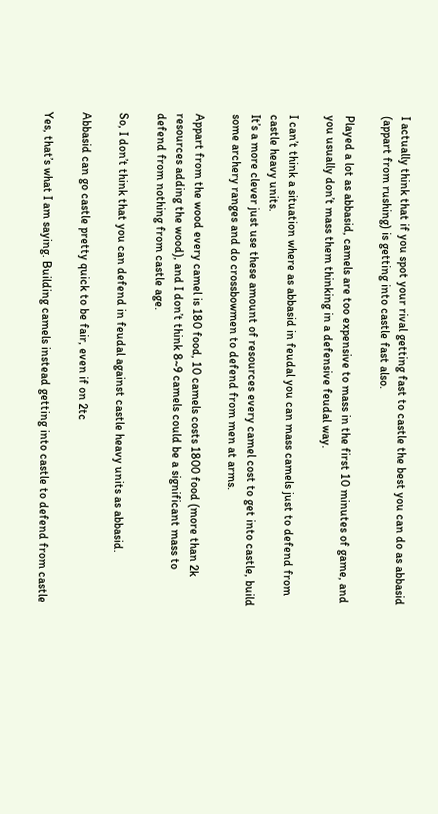I actually think that if you spot your rival getting fast to castle the best you can do as abbasid (appart from rushing) is getting into castle fast also.

Played a lot as abbasid, camels are too expensive to mass in the first 10 minutes of game, and you usually don’t mass them thinking in a defensive feudal way.

I can’t think a situation where as abbasid in feudal you can mass camels just to defend from castle heavy units.
It’s a more clever just use these amount of resources every camel cost to get into castle, build some archery ranges and do crossbowmen to defend from men at arms.

Appart from the wood every camel is 180 food, 10 camels costs 1800 food (more than 2k resources adding the wood), and I don’t think 8~9 camels could be a significant mass to defend from nothing from castle age.

So, I don’t think that you can defend in feudal against castle heavy units as abbasid.

Abbasid can go castle pretty quick to be fair, even if on 2tc

Yes, that’s what I am saying. Building camels instead getting into castle to defend from castle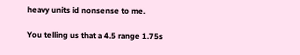heavy units id nonsense to me.

You telling us that a 4.5 range 1.75s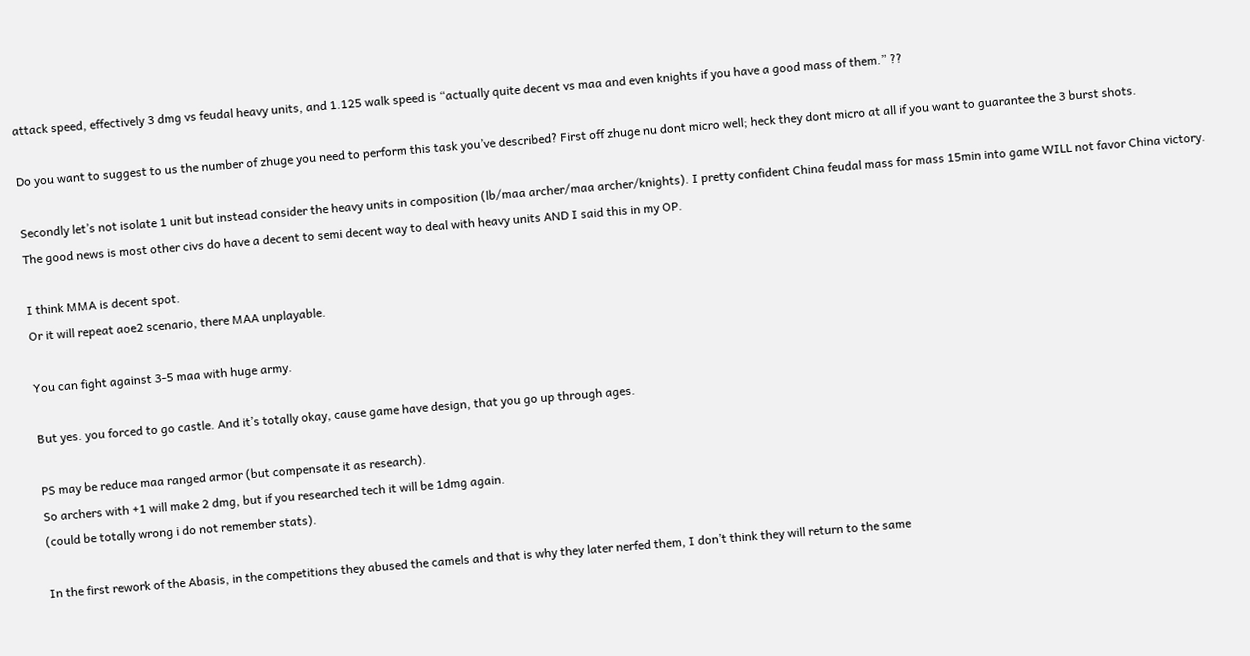attack speed, effectively 3 dmg vs feudal heavy units, and 1.125 walk speed is “actually quite decent vs maa and even knights if you have a good mass of them.” ??

Do you want to suggest to us the number of zhuge you need to perform this task you’ve described? First off zhuge nu dont micro well; heck they dont micro at all if you want to guarantee the 3 burst shots.

Secondly let’s not isolate 1 unit but instead consider the heavy units in composition (lb/maa archer/maa archer/knights). I pretty confident China feudal mass for mass 15min into game WILL not favor China victory. The good news is most other civs do have a decent to semi decent way to deal with heavy units AND I said this in my OP.

I think MMA is decent spot.
Or it will repeat aoe2 scenario, there MAA unplayable.

You can fight against 3-5 maa with huge army.

But yes. you forced to go castle. And it’s totally okay, cause game have design, that you go up through ages.

PS may be reduce maa ranged armor (but compensate it as research).
So archers with +1 will make 2 dmg, but if you researched tech it will be 1dmg again.
(could be totally wrong i do not remember stats).

In the first rework of the Abasis, in the competitions they abused the camels and that is why they later nerfed them, I don’t think they will return to the same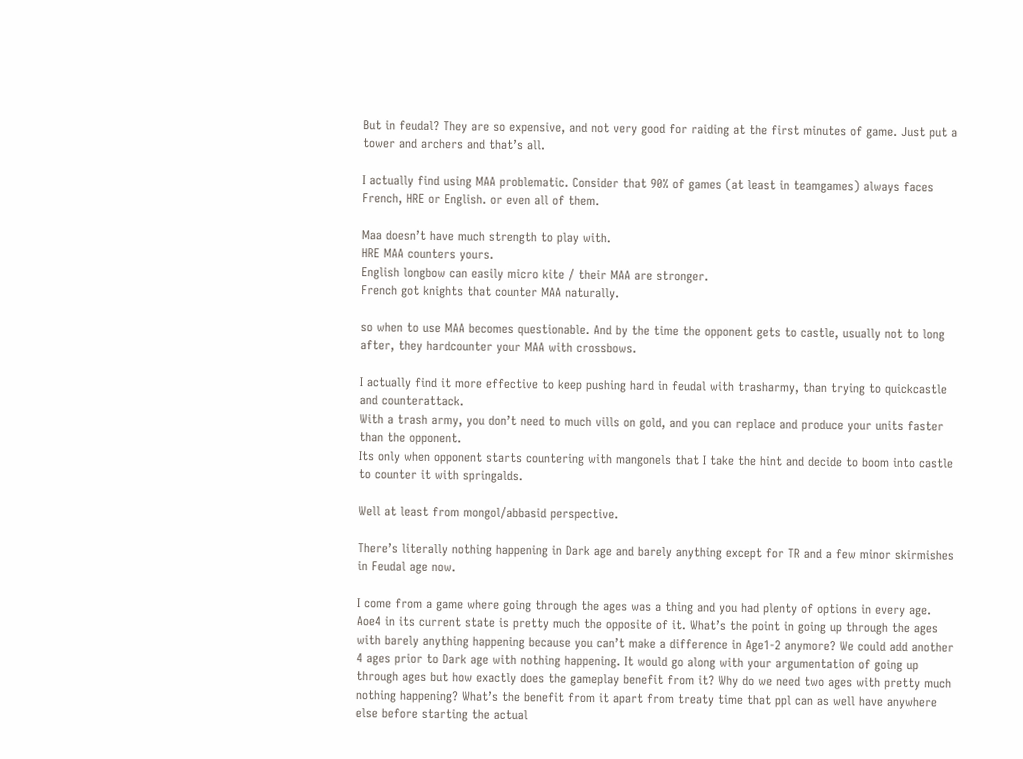But in feudal? They are so expensive, and not very good for raiding at the first minutes of game. Just put a tower and archers and that’s all.

I actually find using MAA problematic. Consider that 90% of games (at least in teamgames) always faces French, HRE or English. or even all of them.

Maa doesn’t have much strength to play with.
HRE MAA counters yours.
English longbow can easily micro kite / their MAA are stronger.
French got knights that counter MAA naturally.

so when to use MAA becomes questionable. And by the time the opponent gets to castle, usually not to long after, they hardcounter your MAA with crossbows.

I actually find it more effective to keep pushing hard in feudal with trasharmy, than trying to quickcastle and counterattack.
With a trash army, you don’t need to much vills on gold, and you can replace and produce your units faster than the opponent.
Its only when opponent starts countering with mangonels that I take the hint and decide to boom into castle to counter it with springalds.

Well at least from mongol/abbasid perspective.

There’s literally nothing happening in Dark age and barely anything except for TR and a few minor skirmishes in Feudal age now.

I come from a game where going through the ages was a thing and you had plenty of options in every age. Aoe4 in its current state is pretty much the opposite of it. What’s the point in going up through the ages with barely anything happening because you can’t make a difference in Age1-2 anymore? We could add another 4 ages prior to Dark age with nothing happening. It would go along with your argumentation of going up through ages but how exactly does the gameplay benefit from it? Why do we need two ages with pretty much nothing happening? What’s the benefit from it apart from treaty time that ppl can as well have anywhere else before starting the actual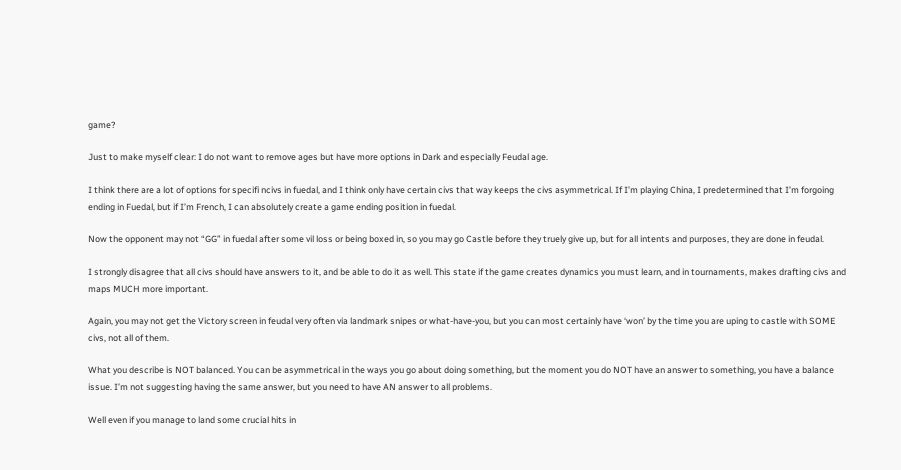game?

Just to make myself clear: I do not want to remove ages but have more options in Dark and especially Feudal age.

I think there are a lot of options for specifi ncivs in fuedal, and I think only have certain civs that way keeps the civs asymmetrical. If I’m playing China, I predetermined that I’m forgoing ending in Fuedal, but if I’m French, I can absolutely create a game ending position in fuedal.

Now the opponent may not “GG” in fuedal after some vil loss or being boxed in, so you may go Castle before they truely give up, but for all intents and purposes, they are done in feudal.

I strongly disagree that all civs should have answers to it, and be able to do it as well. This state if the game creates dynamics you must learn, and in tournaments, makes drafting civs and maps MUCH more important.

Again, you may not get the Victory screen in feudal very often via landmark snipes or what-have-you, but you can most certainly have ‘won’ by the time you are uping to castle with SOME civs, not all of them.

What you describe is NOT balanced. You can be asymmetrical in the ways you go about doing something, but the moment you do NOT have an answer to something, you have a balance issue. I’m not suggesting having the same answer, but you need to have AN answer to all problems.

Well even if you manage to land some crucial hits in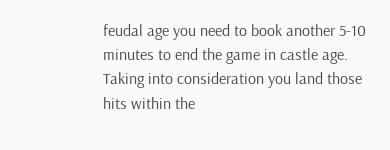feudal age you need to book another 5-10 minutes to end the game in castle age. Taking into consideration you land those hits within the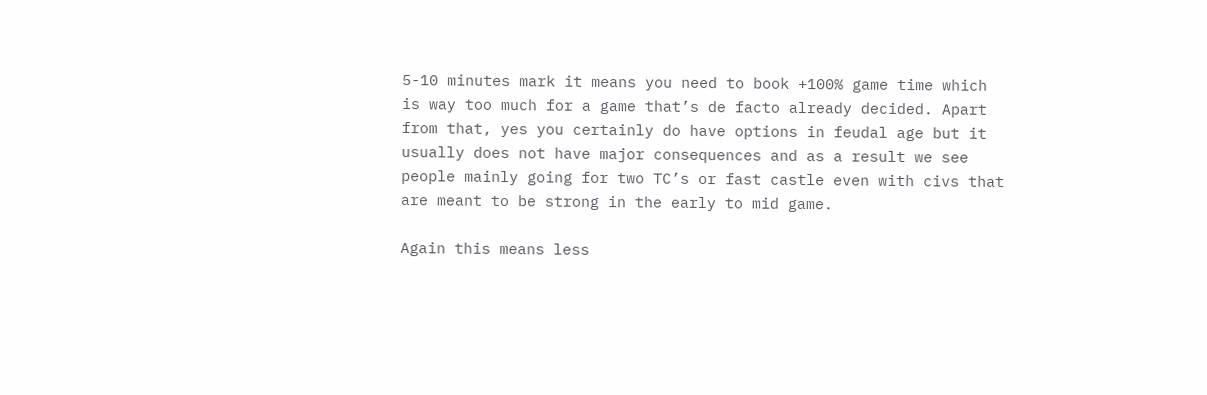5-10 minutes mark it means you need to book +100% game time which is way too much for a game that’s de facto already decided. Apart from that, yes you certainly do have options in feudal age but it usually does not have major consequences and as a result we see people mainly going for two TC’s or fast castle even with civs that are meant to be strong in the early to mid game.

Again this means less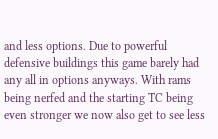and less options. Due to powerful defensive buildings this game barely had any all in options anyways. With rams being nerfed and the starting TC being even stronger we now also get to see less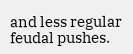and less regular feudal pushes.